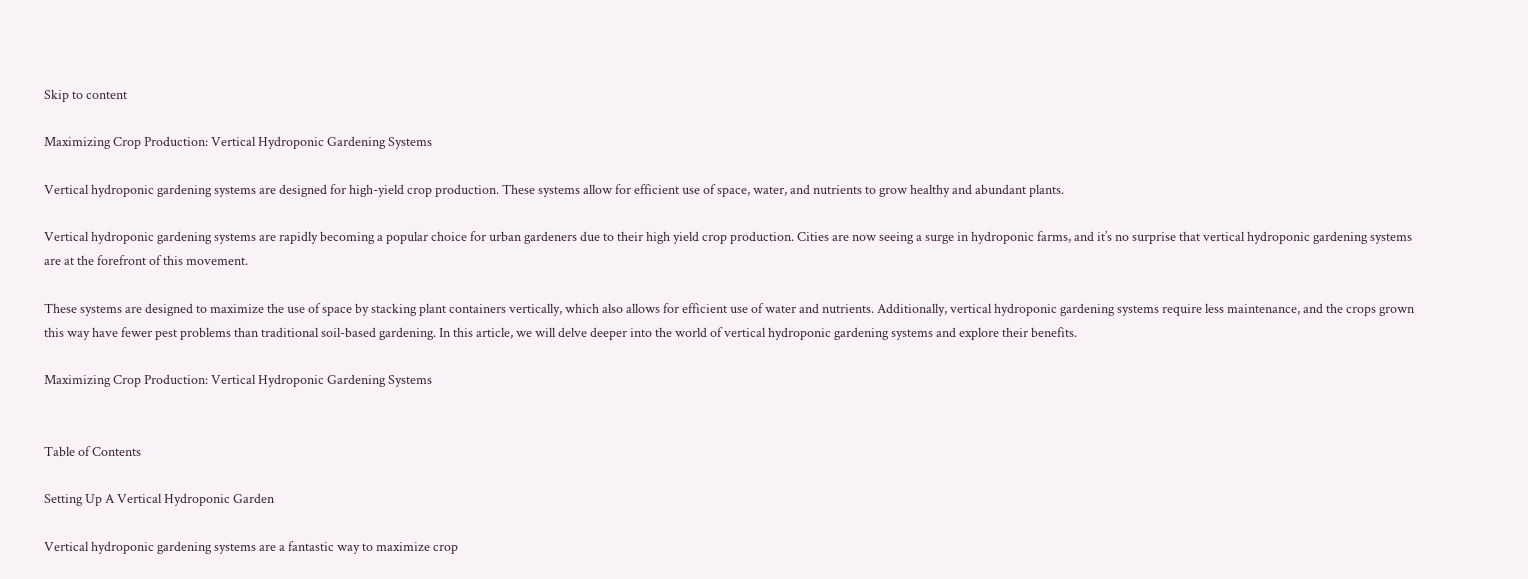Skip to content

Maximizing Crop Production: Vertical Hydroponic Gardening Systems

Vertical hydroponic gardening systems are designed for high-yield crop production. These systems allow for efficient use of space, water, and nutrients to grow healthy and abundant plants.

Vertical hydroponic gardening systems are rapidly becoming a popular choice for urban gardeners due to their high yield crop production. Cities are now seeing a surge in hydroponic farms, and it’s no surprise that vertical hydroponic gardening systems are at the forefront of this movement.

These systems are designed to maximize the use of space by stacking plant containers vertically, which also allows for efficient use of water and nutrients. Additionally, vertical hydroponic gardening systems require less maintenance, and the crops grown this way have fewer pest problems than traditional soil-based gardening. In this article, we will delve deeper into the world of vertical hydroponic gardening systems and explore their benefits.

Maximizing Crop Production: Vertical Hydroponic Gardening Systems


Table of Contents

Setting Up A Vertical Hydroponic Garden

Vertical hydroponic gardening systems are a fantastic way to maximize crop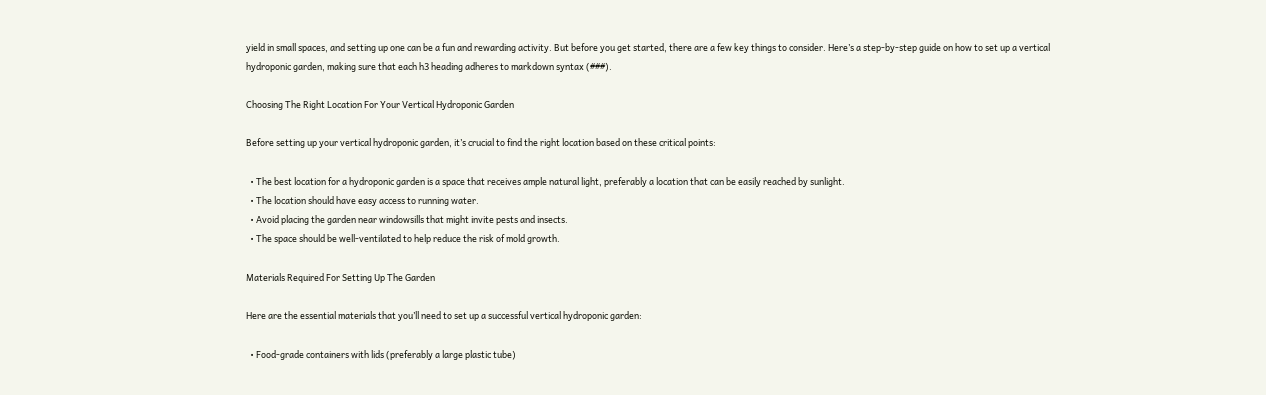yield in small spaces, and setting up one can be a fun and rewarding activity. But before you get started, there are a few key things to consider. Here’s a step-by-step guide on how to set up a vertical hydroponic garden, making sure that each h3 heading adheres to markdown syntax (###).

Choosing The Right Location For Your Vertical Hydroponic Garden

Before setting up your vertical hydroponic garden, it’s crucial to find the right location based on these critical points:

  • The best location for a hydroponic garden is a space that receives ample natural light, preferably a location that can be easily reached by sunlight.
  • The location should have easy access to running water.
  • Avoid placing the garden near windowsills that might invite pests and insects.
  • The space should be well-ventilated to help reduce the risk of mold growth.

Materials Required For Setting Up The Garden

Here are the essential materials that you’ll need to set up a successful vertical hydroponic garden:

  • Food-grade containers with lids (preferably a large plastic tube)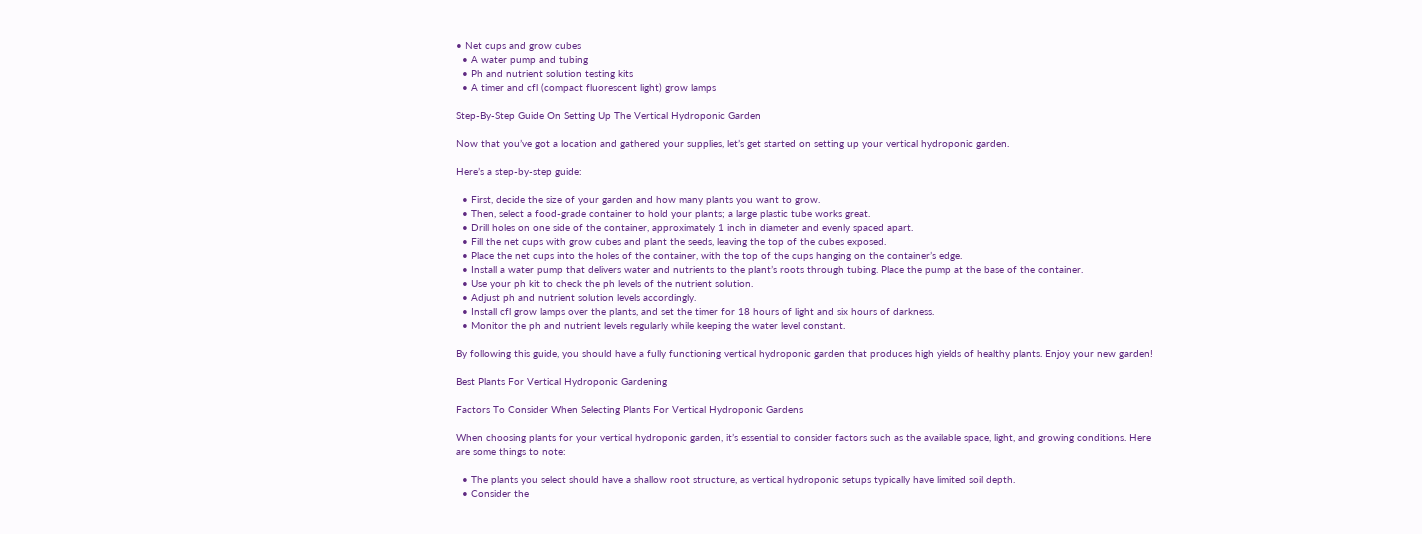• Net cups and grow cubes
  • A water pump and tubing
  • Ph and nutrient solution testing kits
  • A timer and cfl (compact fluorescent light) grow lamps

Step-By-Step Guide On Setting Up The Vertical Hydroponic Garden

Now that you’ve got a location and gathered your supplies, let’s get started on setting up your vertical hydroponic garden.

Here’s a step-by-step guide:

  • First, decide the size of your garden and how many plants you want to grow.
  • Then, select a food-grade container to hold your plants; a large plastic tube works great.
  • Drill holes on one side of the container, approximately 1 inch in diameter and evenly spaced apart.
  • Fill the net cups with grow cubes and plant the seeds, leaving the top of the cubes exposed.
  • Place the net cups into the holes of the container, with the top of the cups hanging on the container’s edge.
  • Install a water pump that delivers water and nutrients to the plant’s roots through tubing. Place the pump at the base of the container.
  • Use your ph kit to check the ph levels of the nutrient solution.
  • Adjust ph and nutrient solution levels accordingly.
  • Install cfl grow lamps over the plants, and set the timer for 18 hours of light and six hours of darkness.
  • Monitor the ph and nutrient levels regularly while keeping the water level constant.

By following this guide, you should have a fully functioning vertical hydroponic garden that produces high yields of healthy plants. Enjoy your new garden!

Best Plants For Vertical Hydroponic Gardening

Factors To Consider When Selecting Plants For Vertical Hydroponic Gardens

When choosing plants for your vertical hydroponic garden, it’s essential to consider factors such as the available space, light, and growing conditions. Here are some things to note:

  • The plants you select should have a shallow root structure, as vertical hydroponic setups typically have limited soil depth.
  • Consider the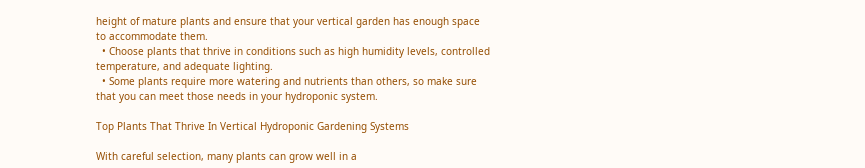height of mature plants and ensure that your vertical garden has enough space to accommodate them.
  • Choose plants that thrive in conditions such as high humidity levels, controlled temperature, and adequate lighting.
  • Some plants require more watering and nutrients than others, so make sure that you can meet those needs in your hydroponic system.

Top Plants That Thrive In Vertical Hydroponic Gardening Systems

With careful selection, many plants can grow well in a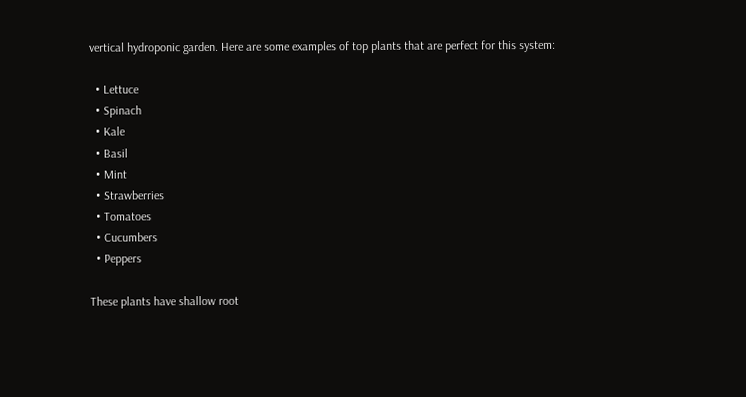vertical hydroponic garden. Here are some examples of top plants that are perfect for this system:

  • Lettuce
  • Spinach
  • Kale
  • Basil
  • Mint
  • Strawberries
  • Tomatoes
  • Cucumbers
  • Peppers

These plants have shallow root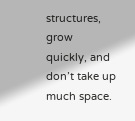structures, grow quickly, and don’t take up much space.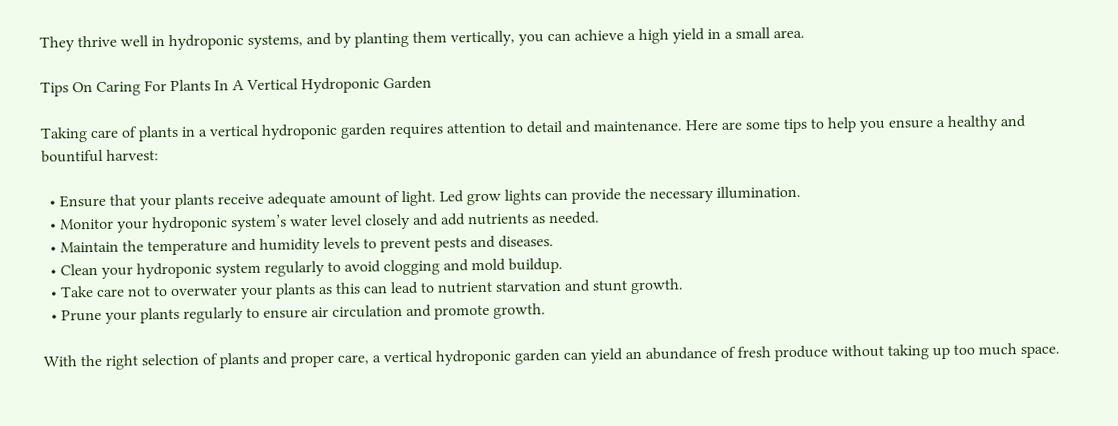They thrive well in hydroponic systems, and by planting them vertically, you can achieve a high yield in a small area.

Tips On Caring For Plants In A Vertical Hydroponic Garden

Taking care of plants in a vertical hydroponic garden requires attention to detail and maintenance. Here are some tips to help you ensure a healthy and bountiful harvest:

  • Ensure that your plants receive adequate amount of light. Led grow lights can provide the necessary illumination.
  • Monitor your hydroponic system’s water level closely and add nutrients as needed.
  • Maintain the temperature and humidity levels to prevent pests and diseases.
  • Clean your hydroponic system regularly to avoid clogging and mold buildup.
  • Take care not to overwater your plants as this can lead to nutrient starvation and stunt growth.
  • Prune your plants regularly to ensure air circulation and promote growth.

With the right selection of plants and proper care, a vertical hydroponic garden can yield an abundance of fresh produce without taking up too much space.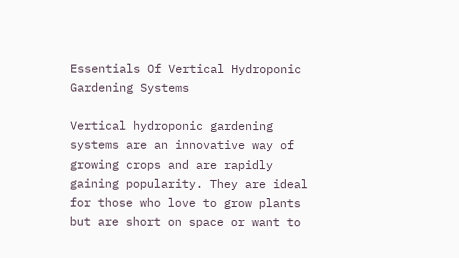Essentials Of Vertical Hydroponic Gardening Systems

Vertical hydroponic gardening systems are an innovative way of growing crops and are rapidly gaining popularity. They are ideal for those who love to grow plants but are short on space or want to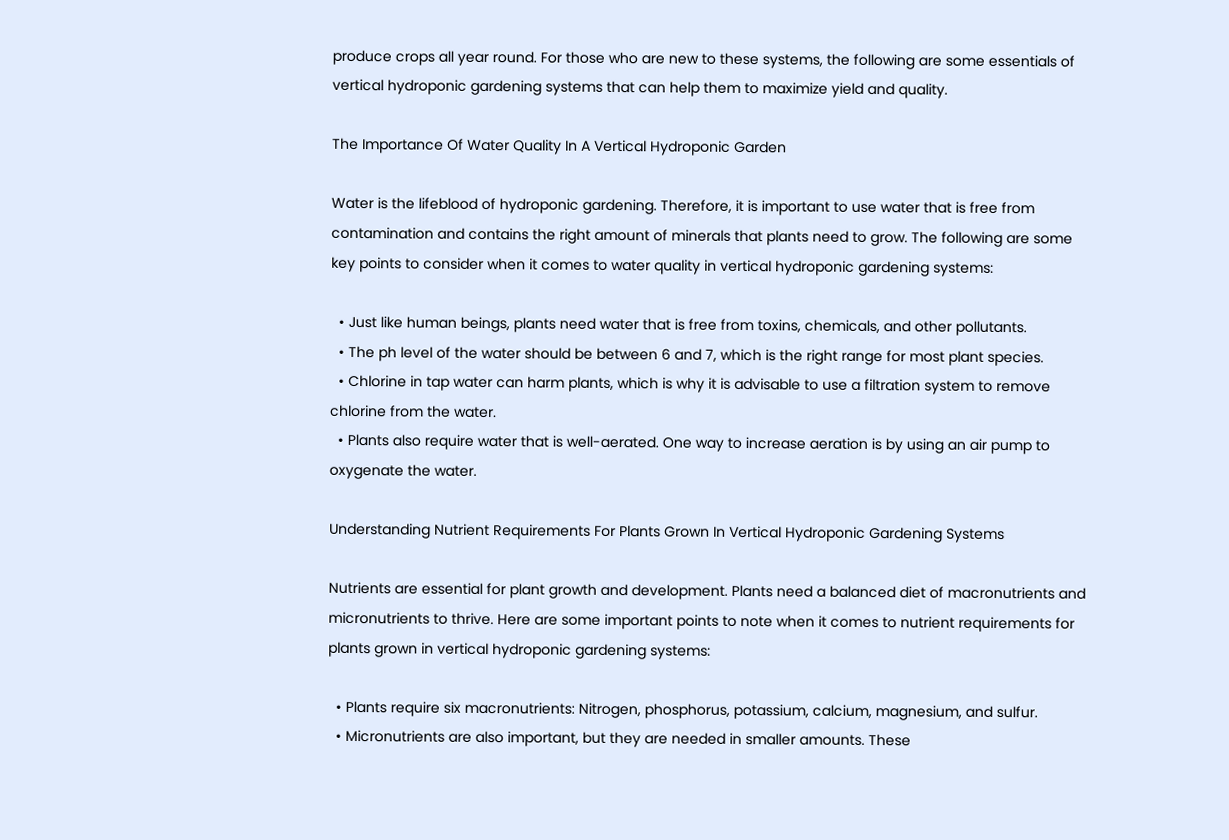produce crops all year round. For those who are new to these systems, the following are some essentials of vertical hydroponic gardening systems that can help them to maximize yield and quality.

The Importance Of Water Quality In A Vertical Hydroponic Garden

Water is the lifeblood of hydroponic gardening. Therefore, it is important to use water that is free from contamination and contains the right amount of minerals that plants need to grow. The following are some key points to consider when it comes to water quality in vertical hydroponic gardening systems:

  • Just like human beings, plants need water that is free from toxins, chemicals, and other pollutants.
  • The ph level of the water should be between 6 and 7, which is the right range for most plant species.
  • Chlorine in tap water can harm plants, which is why it is advisable to use a filtration system to remove chlorine from the water.
  • Plants also require water that is well-aerated. One way to increase aeration is by using an air pump to oxygenate the water.

Understanding Nutrient Requirements For Plants Grown In Vertical Hydroponic Gardening Systems

Nutrients are essential for plant growth and development. Plants need a balanced diet of macronutrients and micronutrients to thrive. Here are some important points to note when it comes to nutrient requirements for plants grown in vertical hydroponic gardening systems:

  • Plants require six macronutrients: Nitrogen, phosphorus, potassium, calcium, magnesium, and sulfur.
  • Micronutrients are also important, but they are needed in smaller amounts. These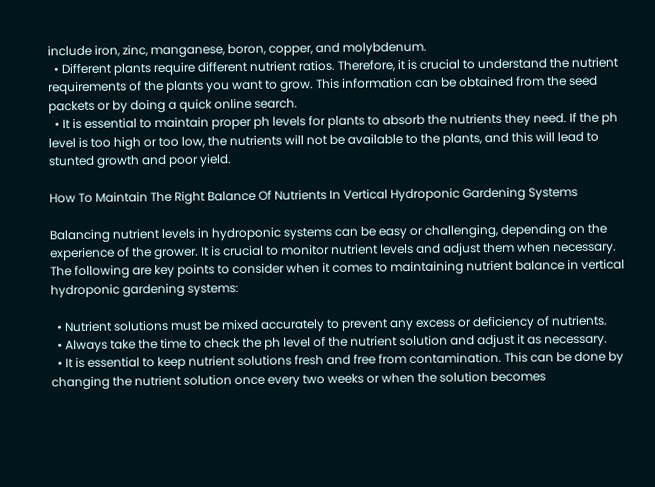include iron, zinc, manganese, boron, copper, and molybdenum.
  • Different plants require different nutrient ratios. Therefore, it is crucial to understand the nutrient requirements of the plants you want to grow. This information can be obtained from the seed packets or by doing a quick online search.
  • It is essential to maintain proper ph levels for plants to absorb the nutrients they need. If the ph level is too high or too low, the nutrients will not be available to the plants, and this will lead to stunted growth and poor yield.

How To Maintain The Right Balance Of Nutrients In Vertical Hydroponic Gardening Systems

Balancing nutrient levels in hydroponic systems can be easy or challenging, depending on the experience of the grower. It is crucial to monitor nutrient levels and adjust them when necessary. The following are key points to consider when it comes to maintaining nutrient balance in vertical hydroponic gardening systems:

  • Nutrient solutions must be mixed accurately to prevent any excess or deficiency of nutrients.
  • Always take the time to check the ph level of the nutrient solution and adjust it as necessary.
  • It is essential to keep nutrient solutions fresh and free from contamination. This can be done by changing the nutrient solution once every two weeks or when the solution becomes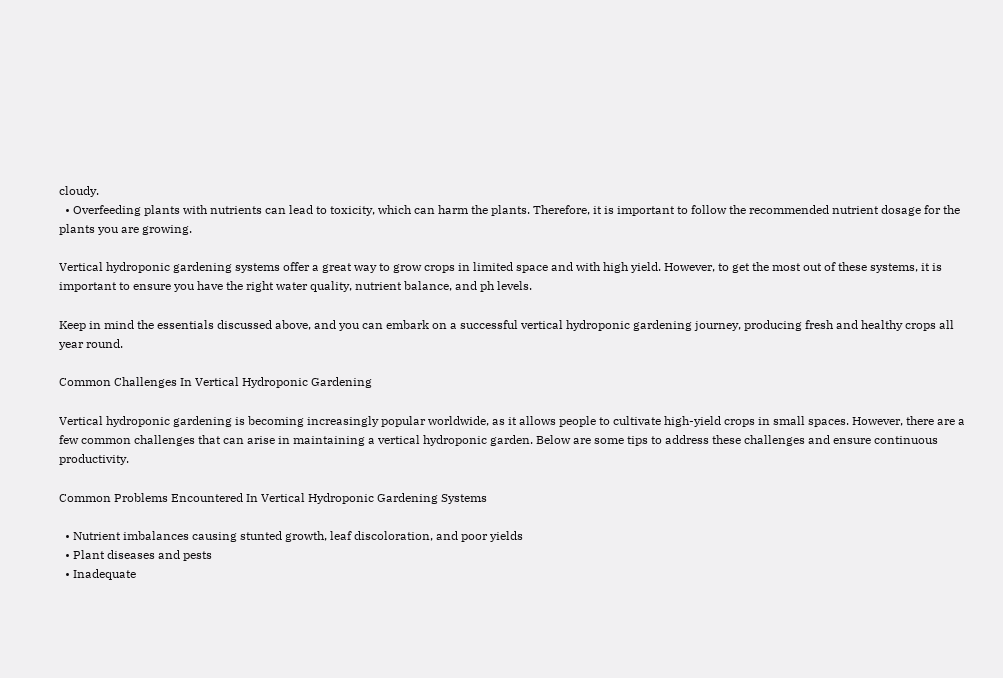cloudy.
  • Overfeeding plants with nutrients can lead to toxicity, which can harm the plants. Therefore, it is important to follow the recommended nutrient dosage for the plants you are growing.

Vertical hydroponic gardening systems offer a great way to grow crops in limited space and with high yield. However, to get the most out of these systems, it is important to ensure you have the right water quality, nutrient balance, and ph levels.

Keep in mind the essentials discussed above, and you can embark on a successful vertical hydroponic gardening journey, producing fresh and healthy crops all year round.

Common Challenges In Vertical Hydroponic Gardening

Vertical hydroponic gardening is becoming increasingly popular worldwide, as it allows people to cultivate high-yield crops in small spaces. However, there are a few common challenges that can arise in maintaining a vertical hydroponic garden. Below are some tips to address these challenges and ensure continuous productivity.

Common Problems Encountered In Vertical Hydroponic Gardening Systems

  • Nutrient imbalances causing stunted growth, leaf discoloration, and poor yields
  • Plant diseases and pests
  • Inadequate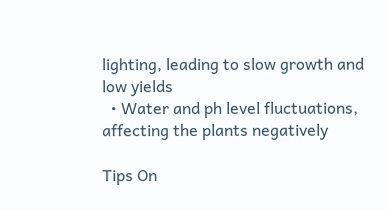lighting, leading to slow growth and low yields
  • Water and ph level fluctuations, affecting the plants negatively

Tips On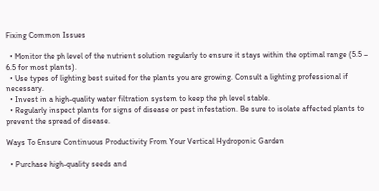Fixing Common Issues

  • Monitor the ph level of the nutrient solution regularly to ensure it stays within the optimal range (5.5 – 6.5 for most plants).
  • Use types of lighting best suited for the plants you are growing. Consult a lighting professional if necessary.
  • Invest in a high-quality water filtration system to keep the ph level stable.
  • Regularly inspect plants for signs of disease or pest infestation. Be sure to isolate affected plants to prevent the spread of disease.

Ways To Ensure Continuous Productivity From Your Vertical Hydroponic Garden

  • Purchase high-quality seeds and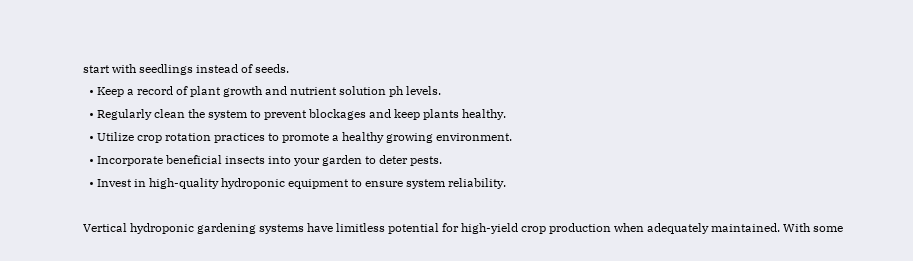start with seedlings instead of seeds.
  • Keep a record of plant growth and nutrient solution ph levels.
  • Regularly clean the system to prevent blockages and keep plants healthy.
  • Utilize crop rotation practices to promote a healthy growing environment.
  • Incorporate beneficial insects into your garden to deter pests.
  • Invest in high-quality hydroponic equipment to ensure system reliability.

Vertical hydroponic gardening systems have limitless potential for high-yield crop production when adequately maintained. With some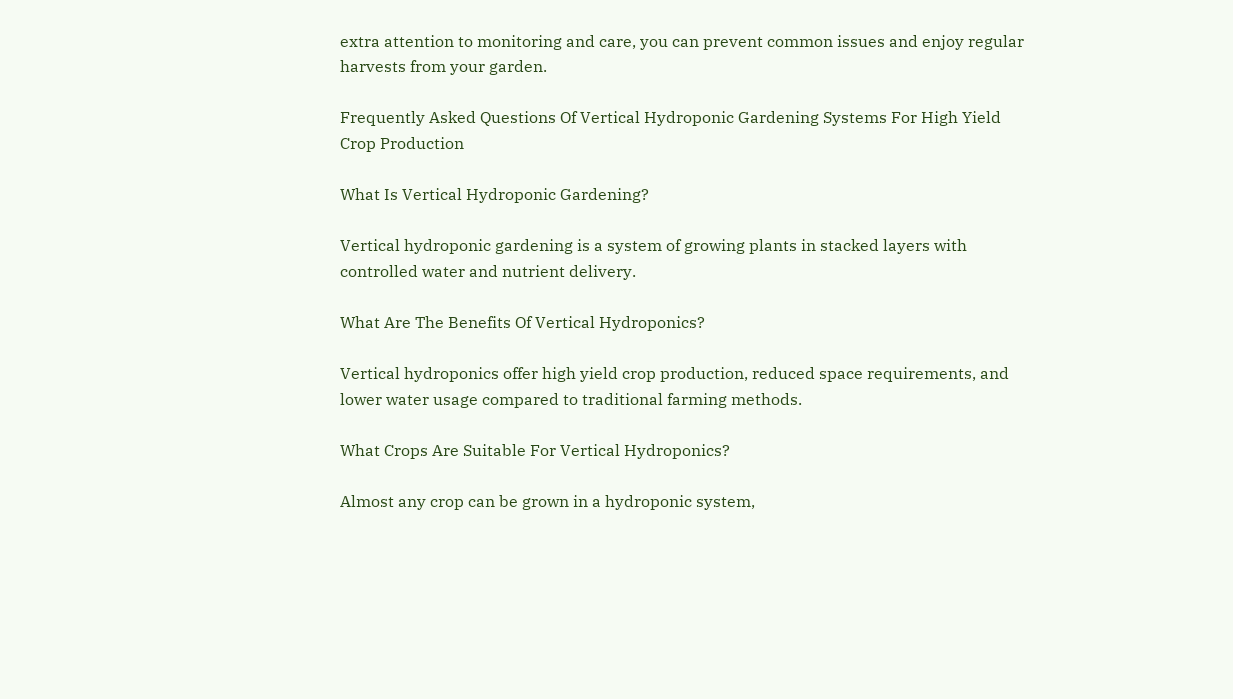extra attention to monitoring and care, you can prevent common issues and enjoy regular harvests from your garden.

Frequently Asked Questions Of Vertical Hydroponic Gardening Systems For High Yield Crop Production

What Is Vertical Hydroponic Gardening?

Vertical hydroponic gardening is a system of growing plants in stacked layers with controlled water and nutrient delivery.

What Are The Benefits Of Vertical Hydroponics?

Vertical hydroponics offer high yield crop production, reduced space requirements, and lower water usage compared to traditional farming methods.

What Crops Are Suitable For Vertical Hydroponics?

Almost any crop can be grown in a hydroponic system,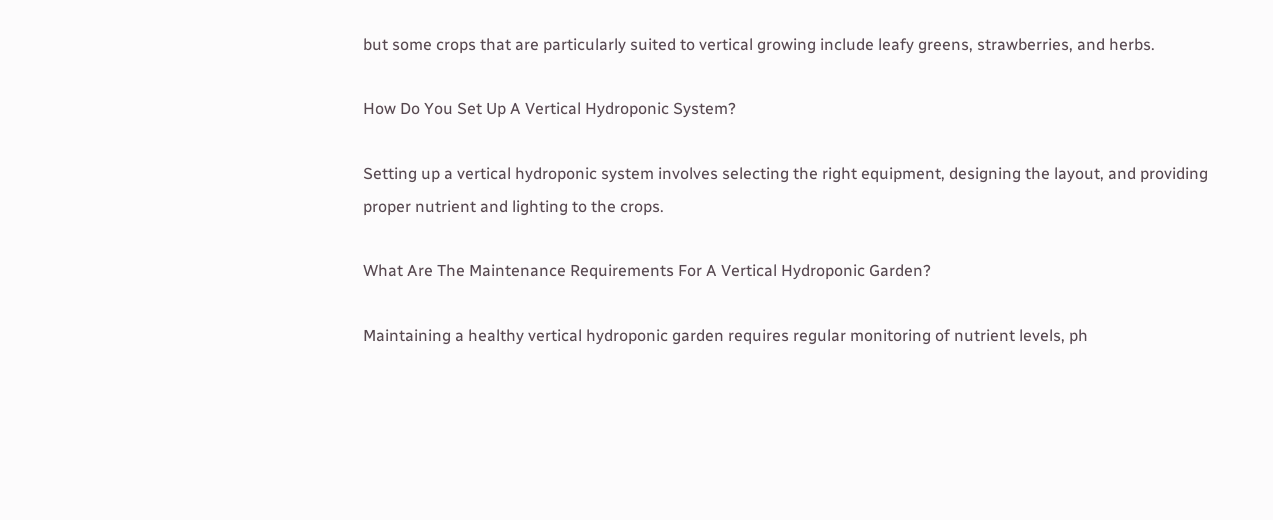but some crops that are particularly suited to vertical growing include leafy greens, strawberries, and herbs.

How Do You Set Up A Vertical Hydroponic System?

Setting up a vertical hydroponic system involves selecting the right equipment, designing the layout, and providing proper nutrient and lighting to the crops.

What Are The Maintenance Requirements For A Vertical Hydroponic Garden?

Maintaining a healthy vertical hydroponic garden requires regular monitoring of nutrient levels, ph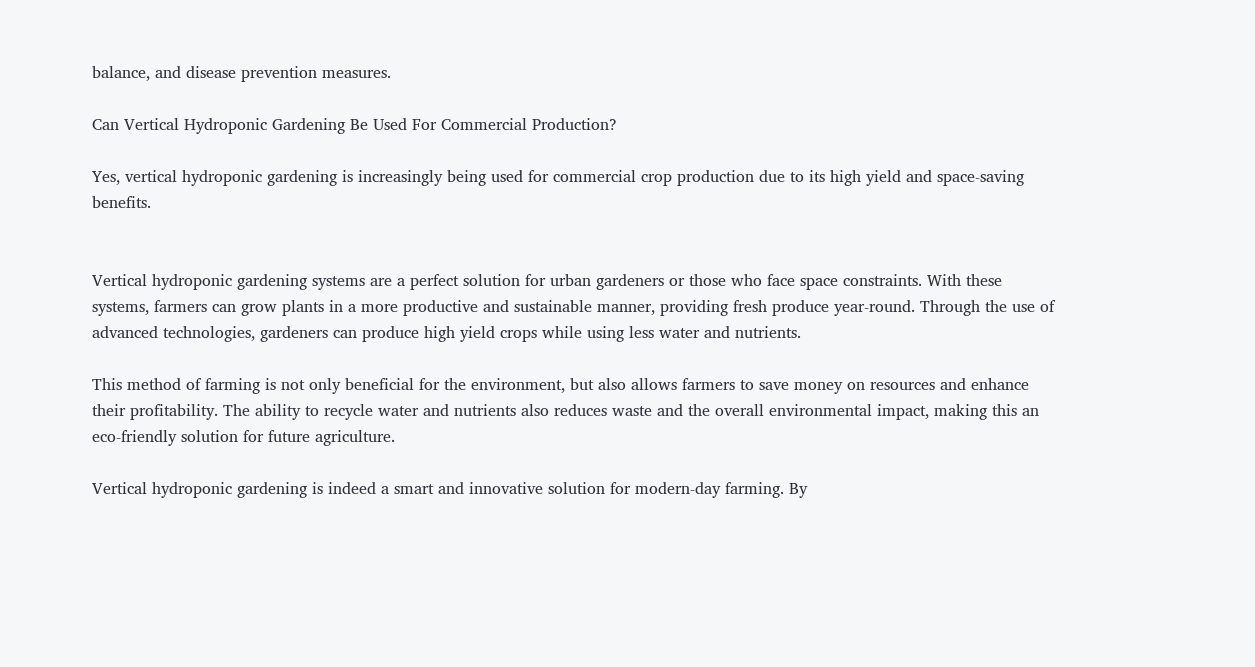balance, and disease prevention measures.

Can Vertical Hydroponic Gardening Be Used For Commercial Production?

Yes, vertical hydroponic gardening is increasingly being used for commercial crop production due to its high yield and space-saving benefits.


Vertical hydroponic gardening systems are a perfect solution for urban gardeners or those who face space constraints. With these systems, farmers can grow plants in a more productive and sustainable manner, providing fresh produce year-round. Through the use of advanced technologies, gardeners can produce high yield crops while using less water and nutrients.

This method of farming is not only beneficial for the environment, but also allows farmers to save money on resources and enhance their profitability. The ability to recycle water and nutrients also reduces waste and the overall environmental impact, making this an eco-friendly solution for future agriculture.

Vertical hydroponic gardening is indeed a smart and innovative solution for modern-day farming. By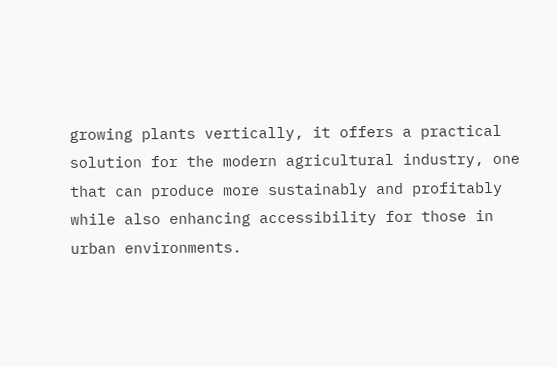growing plants vertically, it offers a practical solution for the modern agricultural industry, one that can produce more sustainably and profitably while also enhancing accessibility for those in urban environments.